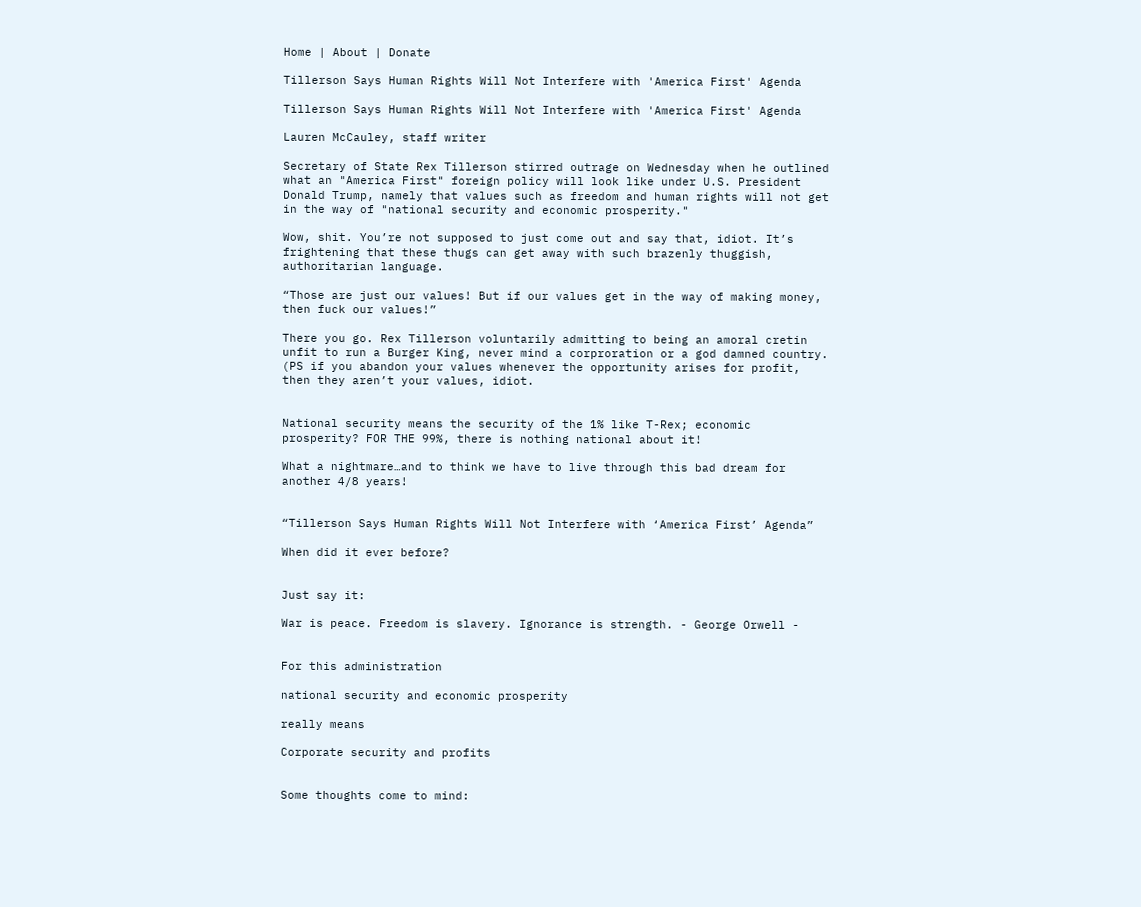Home | About | Donate

Tillerson Says Human Rights Will Not Interfere with 'America First' Agenda

Tillerson Says Human Rights Will Not Interfere with 'America First' Agenda

Lauren McCauley, staff writer

Secretary of State Rex Tillerson stirred outrage on Wednesday when he outlined what an "America First" foreign policy will look like under U.S. President Donald Trump, namely that values such as freedom and human rights will not get in the way of "national security and economic prosperity."

Wow, shit. You’re not supposed to just come out and say that, idiot. It’s frightening that these thugs can get away with such brazenly thuggish, authoritarian language.

“Those are just our values! But if our values get in the way of making money, then fuck our values!”

There you go. Rex Tillerson voluntarily admitting to being an amoral cretin unfit to run a Burger King, never mind a corproration or a god damned country. (PS if you abandon your values whenever the opportunity arises for profit, then they aren’t your values, idiot.


National security means the security of the 1% like T-Rex; economic prosperity? FOR THE 99%, there is nothing national about it!

What a nightmare…and to think we have to live through this bad dream for another 4/8 years!


“Tillerson Says Human Rights Will Not Interfere with ‘America First’ Agenda”

When did it ever before?


Just say it:

War is peace. Freedom is slavery. Ignorance is strength. - George Orwell -


For this administration

national security and economic prosperity

really means

Corporate security and profits


Some thoughts come to mind: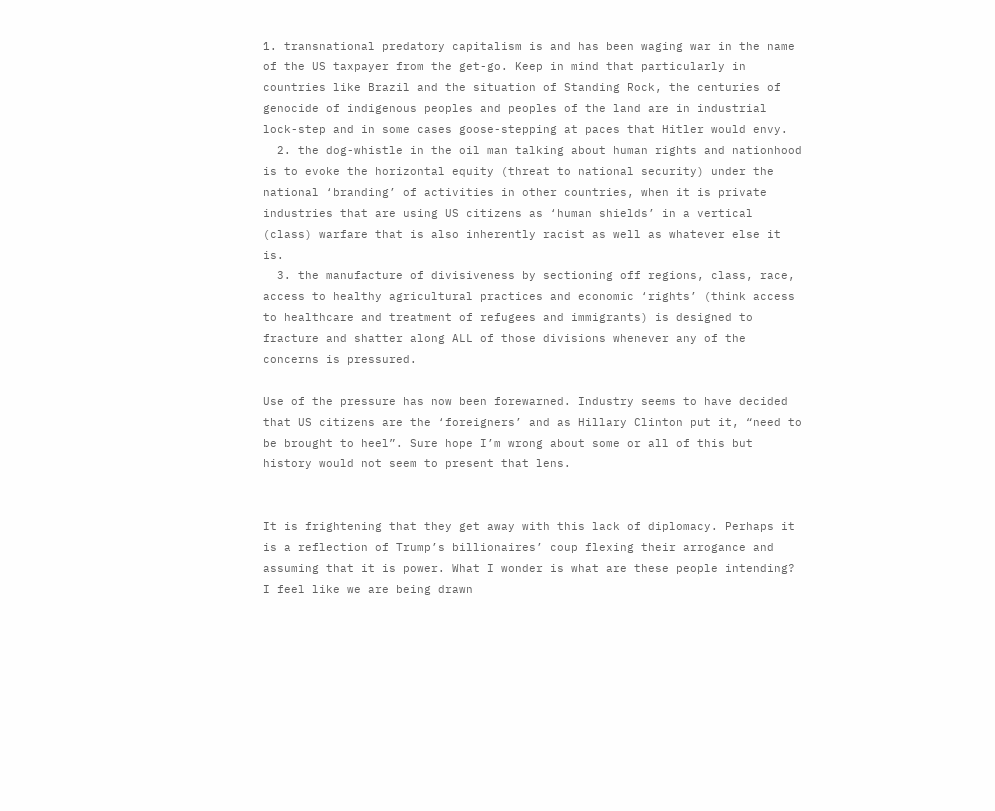1. transnational predatory capitalism is and has been waging war in the name of the US taxpayer from the get-go. Keep in mind that particularly in countries like Brazil and the situation of Standing Rock, the centuries of genocide of indigenous peoples and peoples of the land are in industrial lock-step and in some cases goose-stepping at paces that Hitler would envy.
  2. the dog-whistle in the oil man talking about human rights and nationhood is to evoke the horizontal equity (threat to national security) under the national ‘branding’ of activities in other countries, when it is private industries that are using US citizens as ‘human shields’ in a vertical (class) warfare that is also inherently racist as well as whatever else it is.
  3. the manufacture of divisiveness by sectioning off regions, class, race, access to healthy agricultural practices and economic ‘rights’ (think access to healthcare and treatment of refugees and immigrants) is designed to fracture and shatter along ALL of those divisions whenever any of the concerns is pressured.

Use of the pressure has now been forewarned. Industry seems to have decided that US citizens are the ‘foreigners’ and as Hillary Clinton put it, “need to be brought to heel”. Sure hope I’m wrong about some or all of this but history would not seem to present that lens.


It is frightening that they get away with this lack of diplomacy. Perhaps it is a reflection of Trump’s billionaires’ coup flexing their arrogance and assuming that it is power. What I wonder is what are these people intending? I feel like we are being drawn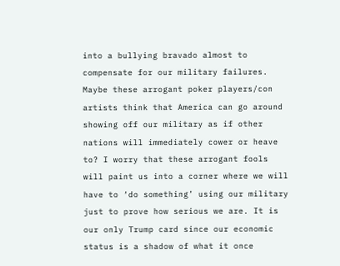into a bullying bravado almost to compensate for our military failures. Maybe these arrogant poker players/con artists think that America can go around showing off our military as if other nations will immediately cower or heave to? I worry that these arrogant fools will paint us into a corner where we will have to ‘do something’ using our military just to prove how serious we are. It is our only Trump card since our economic status is a shadow of what it once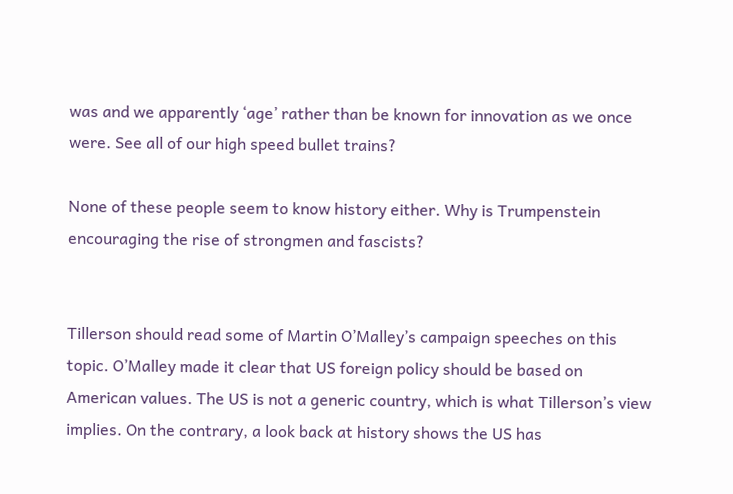was and we apparently ‘age’ rather than be known for innovation as we once were. See all of our high speed bullet trains?

None of these people seem to know history either. Why is Trumpenstein encouraging the rise of strongmen and fascists?


Tillerson should read some of Martin O’Malley’s campaign speeches on this topic. O’Malley made it clear that US foreign policy should be based on American values. The US is not a generic country, which is what Tillerson’s view implies. On the contrary, a look back at history shows the US has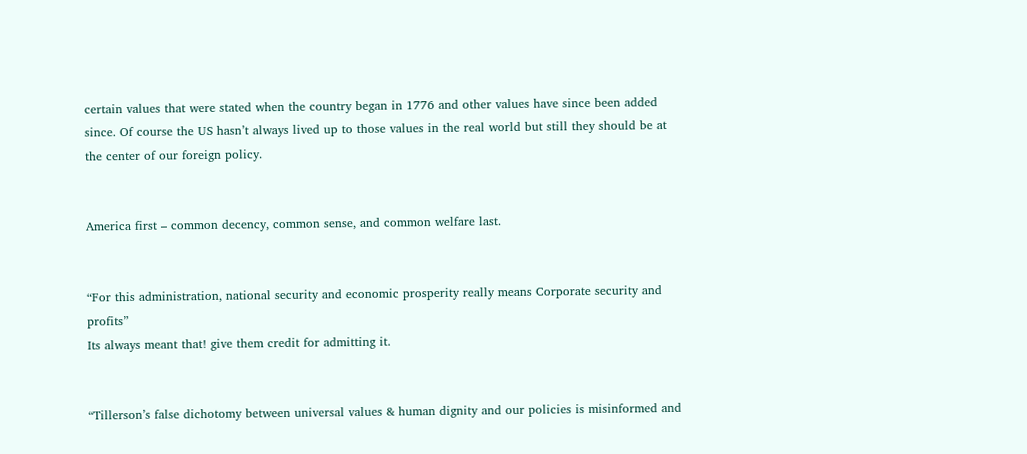certain values that were stated when the country began in 1776 and other values have since been added since. Of course the US hasn’t always lived up to those values in the real world but still they should be at the center of our foreign policy.


America first – common decency, common sense, and common welfare last.


“For this administration, national security and economic prosperity really means Corporate security and profits”
Its always meant that! give them credit for admitting it.


“Tillerson’s false dichotomy between universal values & human dignity and our policies is misinformed and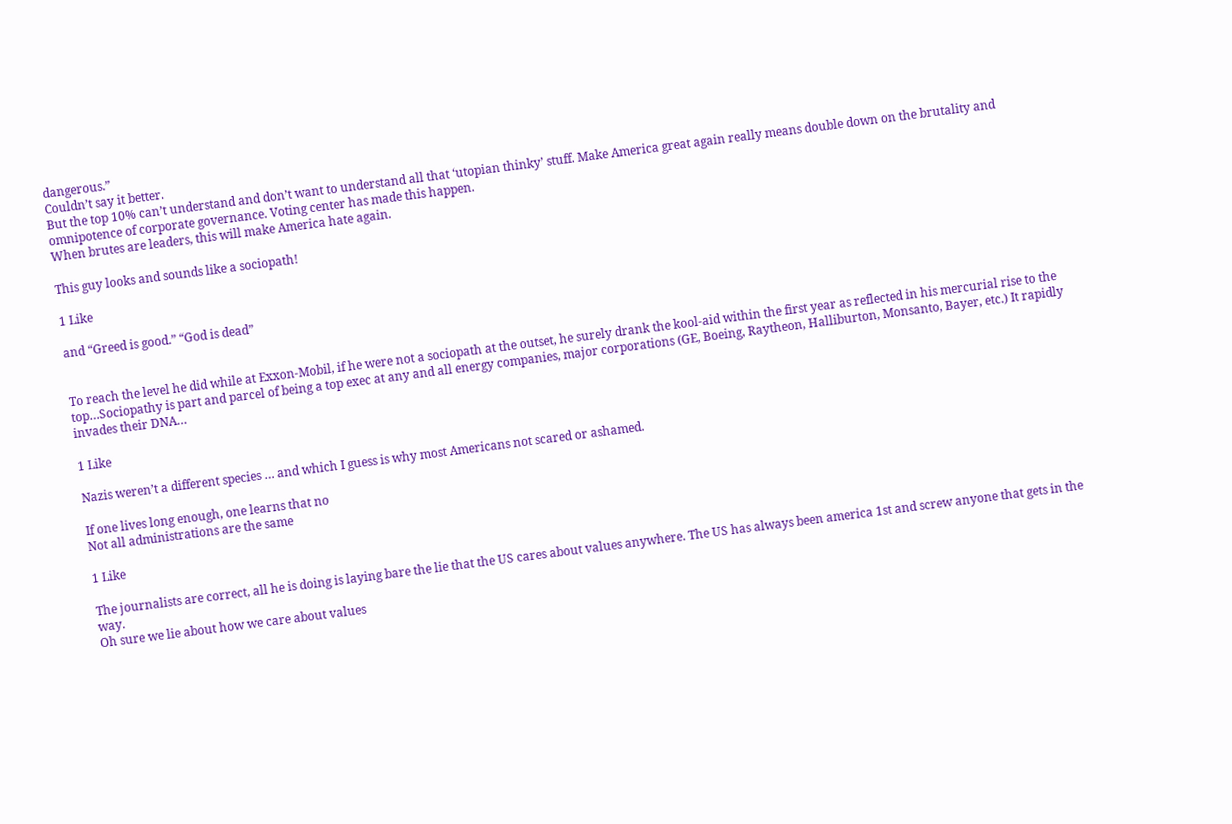dangerous.”
Couldn’t say it better.
But the top 10% can’t understand and don’t want to understand all that ‘utopian thinky’ stuff. Make America great again really means double down on the brutality and omnipotence of corporate governance. Voting center has made this happen.
When brutes are leaders, this will make America hate again.

This guy looks and sounds like a sociopath!

1 Like

and “Greed is good.” “God is dead”


To reach the level he did while at Exxon-Mobil, if he were not a sociopath at the outset, he surely drank the kool-aid within the first year as reflected in his mercurial rise to the top…Sociopathy is part and parcel of being a top exec at any and all energy companies, major corporations (GE, Boeing, Raytheon, Halliburton, Monsanto, Bayer, etc.) It rapidly invades their DNA…

1 Like

Nazis weren’t a different species … and which I guess is why most Americans not scared or ashamed.

If one lives long enough, one learns that no
Not all administrations are the same

1 Like

The journalists are correct, all he is doing is laying bare the lie that the US cares about values anywhere. The US has always been america 1st and screw anyone that gets in the way.
Oh sure we lie about how we care about values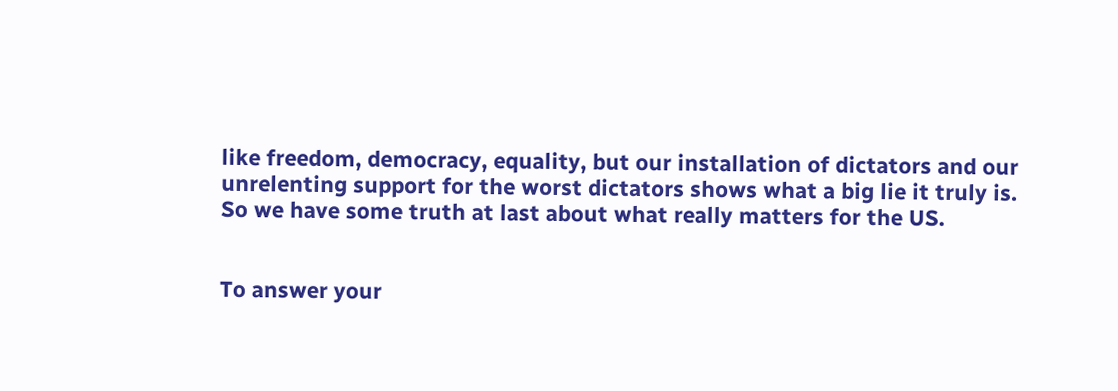like freedom, democracy, equality, but our installation of dictators and our unrelenting support for the worst dictators shows what a big lie it truly is.
So we have some truth at last about what really matters for the US.


To answer your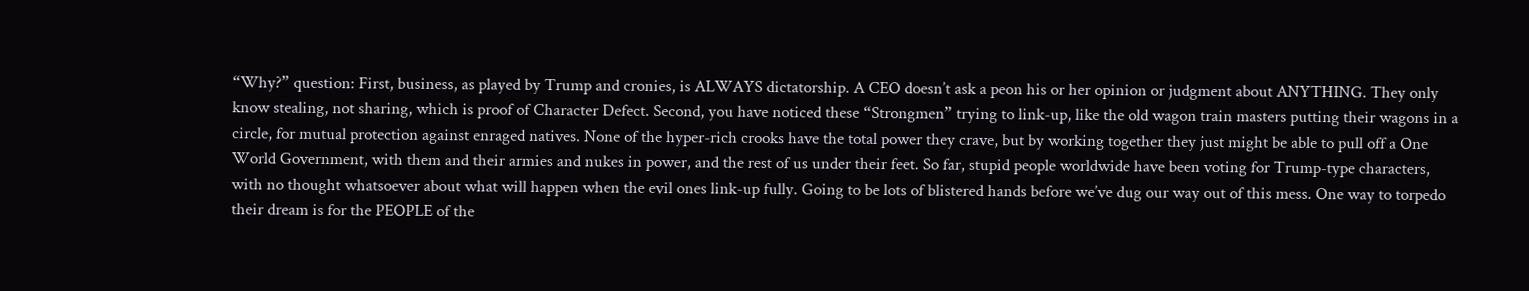“Why?” question: First, business, as played by Trump and cronies, is ALWAYS dictatorship. A CEO doesn’t ask a peon his or her opinion or judgment about ANYTHING. They only know stealing, not sharing, which is proof of Character Defect. Second, you have noticed these “Strongmen” trying to link-up, like the old wagon train masters putting their wagons in a circle, for mutual protection against enraged natives. None of the hyper-rich crooks have the total power they crave, but by working together they just might be able to pull off a One World Government, with them and their armies and nukes in power, and the rest of us under their feet. So far, stupid people worldwide have been voting for Trump-type characters, with no thought whatsoever about what will happen when the evil ones link-up fully. Going to be lots of blistered hands before we’ve dug our way out of this mess. One way to torpedo their dream is for the PEOPLE of the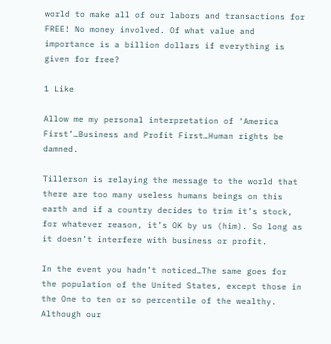world to make all of our labors and transactions for FREE! No money involved. Of what value and importance is a billion dollars if everything is given for free?

1 Like

Allow me my personal interpretation of ‘America First’…Business and Profit First…Human rights be damned.

Tillerson is relaying the message to the world that there are too many useless humans beings on this earth and if a country decides to trim it’s stock, for whatever reason, it’s OK by us (him). So long as it doesn’t interfere with business or profit.

In the event you hadn’t noticed…The same goes for the population of the United States, except those in the One to ten or so percentile of the wealthy. Although our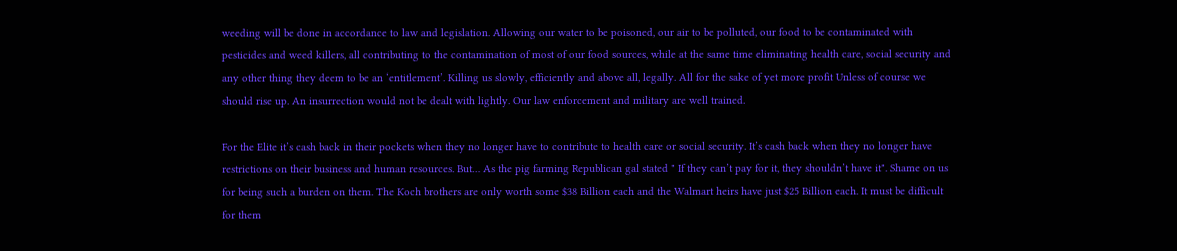weeding will be done in accordance to law and legislation. Allowing our water to be poisoned, our air to be polluted, our food to be contaminated with pesticides and weed killers, all contributing to the contamination of most of our food sources, while at the same time eliminating health care, social security and any other thing they deem to be an ‘entitlement’. Killing us slowly, efficiently and above all, legally. All for the sake of yet more profit Unless of course we should rise up. An insurrection would not be dealt with lightly. Our law enforcement and military are well trained.

For the Elite it’s cash back in their pockets when they no longer have to contribute to health care or social security. It’s cash back when they no longer have restrictions on their business and human resources. But… As the pig farming Republican gal stated " If they can’t pay for it, they shouldn’t have it". Shame on us for being such a burden on them. The Koch brothers are only worth some $38 Billion each and the Walmart heirs have just $25 Billion each. It must be difficult for them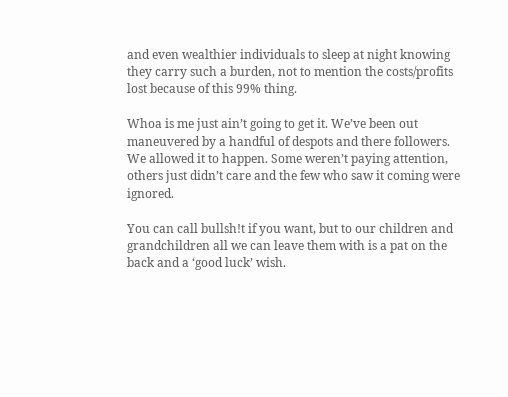and even wealthier individuals to sleep at night knowing they carry such a burden, not to mention the costs/profits lost because of this 99% thing.

Whoa is me just ain’t going to get it. We’ve been out maneuvered by a handful of despots and there followers. We allowed it to happen. Some weren’t paying attention, others just didn’t care and the few who saw it coming were ignored.

You can call bullsh!t if you want, but to our children and grandchildren all we can leave them with is a pat on the back and a ‘good luck’ wish.